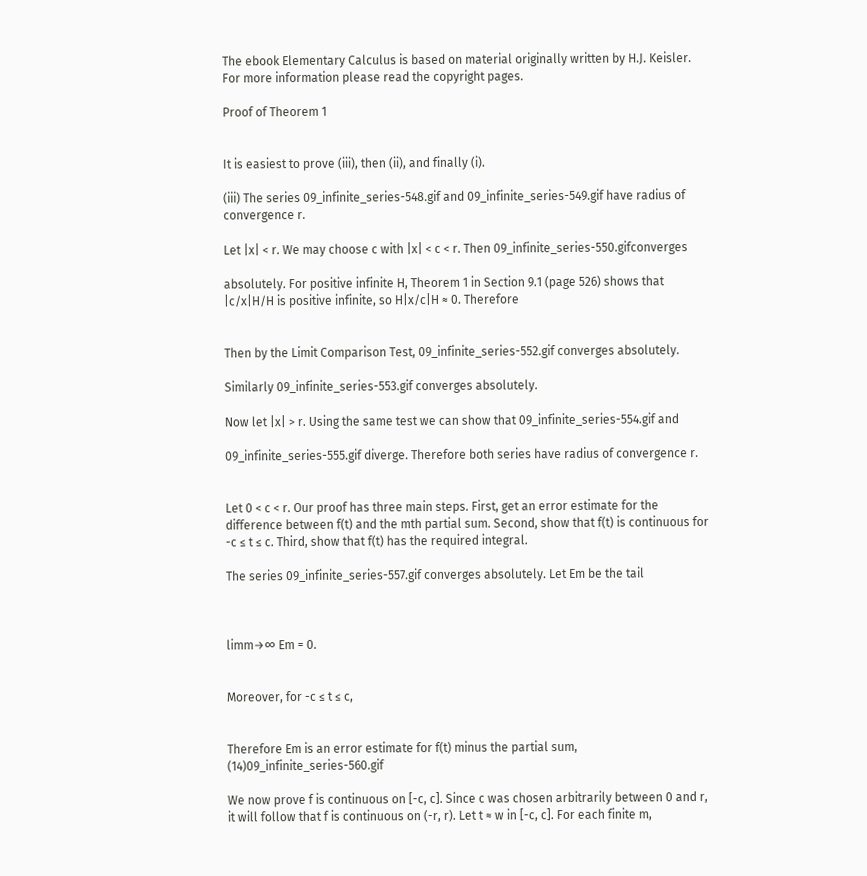The ebook Elementary Calculus is based on material originally written by H.J. Keisler. For more information please read the copyright pages.

Proof of Theorem 1


It is easiest to prove (iii), then (ii), and finally (i).

(iii) The series 09_infinite_series-548.gif and 09_infinite_series-549.gif have radius of convergence r.

Let |x| < r. We may choose c with |x| < c < r. Then 09_infinite_series-550.gifconverges

absolutely. For positive infinite H, Theorem 1 in Section 9.1 (page 526) shows that |c/x|H/H is positive infinite, so H|x/c|H ≈ 0. Therefore


Then by the Limit Comparison Test, 09_infinite_series-552.gif converges absolutely.

Similarly 09_infinite_series-553.gif converges absolutely.

Now let |x| > r. Using the same test we can show that 09_infinite_series-554.gif and

09_infinite_series-555.gif diverge. Therefore both series have radius of convergence r.


Let 0 < c < r. Our proof has three main steps. First, get an error estimate for the difference between f(t) and the mth partial sum. Second, show that f(t) is continuous for -c ≤ t ≤ c. Third, show that f(t) has the required integral.

The series 09_infinite_series-557.gif converges absolutely. Let Em be the tail



limm→∞ Em = 0.


Moreover, for -c ≤ t ≤ c,


Therefore Em is an error estimate for f(t) minus the partial sum, (14)09_infinite_series-560.gif

We now prove f is continuous on [-c, c]. Since c was chosen arbitrarily between 0 and r, it will follow that f is continuous on (-r, r). Let t ≈ w in [-c, c]. For each finite m,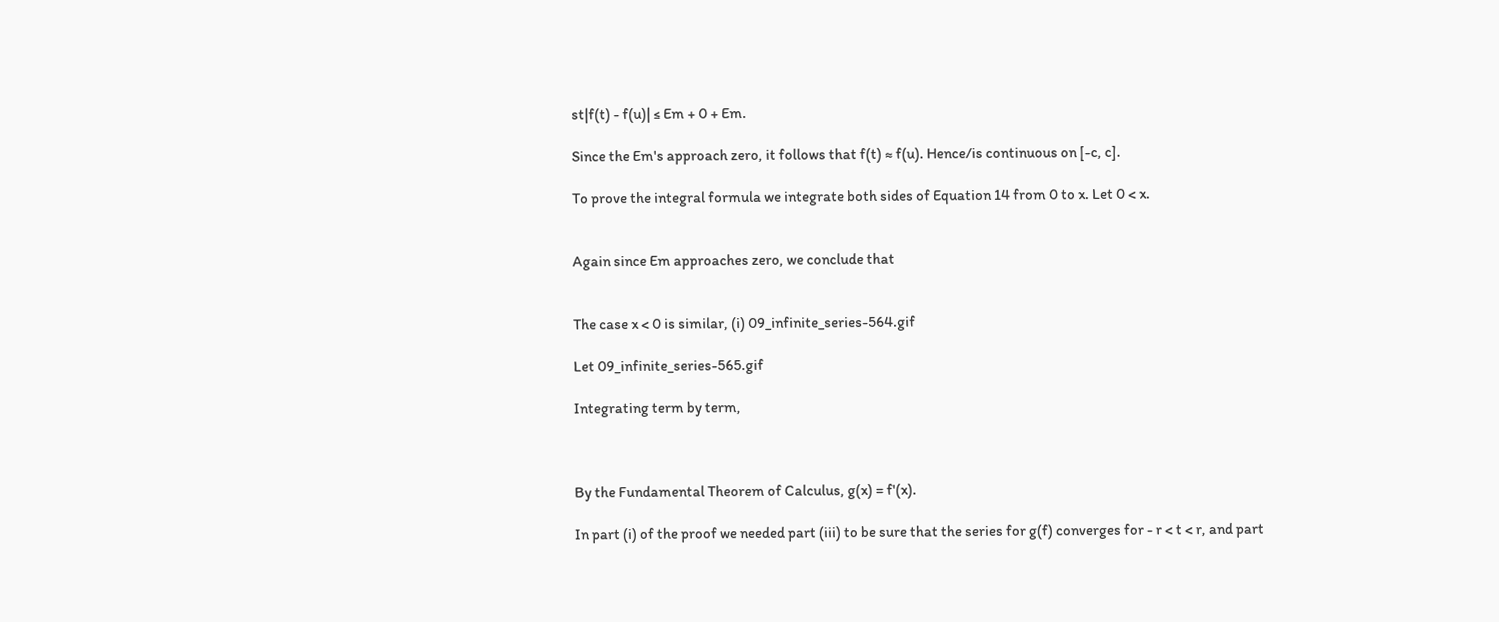st|f(t) - f(u)| ≤ Em + 0 + Em.

Since the Em's approach zero, it follows that f(t) ≈ f(u). Hence/is continuous on [-c, c].

To prove the integral formula we integrate both sides of Equation 14 from 0 to x. Let 0 < x.


Again since Em approaches zero, we conclude that


The case x < 0 is similar, (i) 09_infinite_series-564.gif

Let 09_infinite_series-565.gif

Integrating term by term,



By the Fundamental Theorem of Calculus, g(x) = f'(x).

In part (i) of the proof we needed part (iii) to be sure that the series for g(f) converges for - r < t < r, and part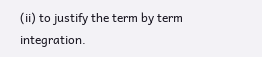(ii) to justify the term by term integration.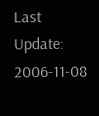Last Update: 2006-11-08